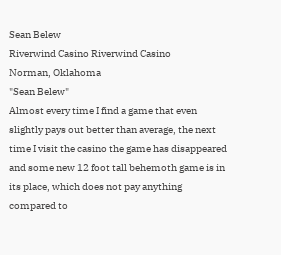Sean Belew
Riverwind Casino Riverwind Casino
Norman, Oklahoma
"Sean Belew"
Almost every time I find a game that even slightly pays out better than average, the next time I visit the casino the game has disappeared and some new 12 foot tall behemoth game is in its place, which does not pay anything compared to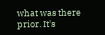what was there prior. It's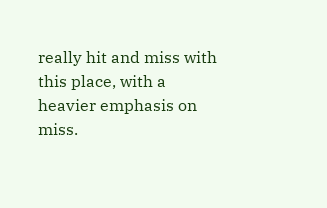really hit and miss with this place, with a heavier emphasis on miss.